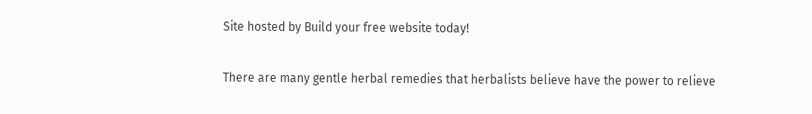Site hosted by Build your free website today!

There are many gentle herbal remedies that herbalists believe have the power to relieve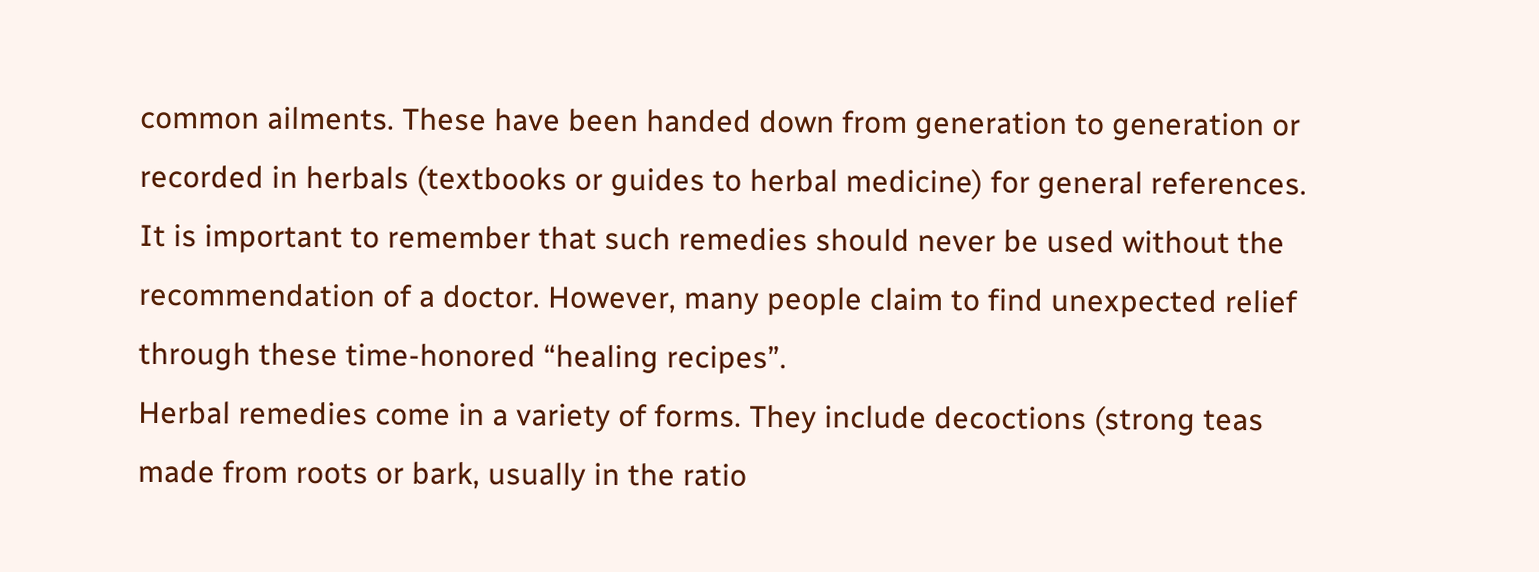common ailments. These have been handed down from generation to generation or recorded in herbals (textbooks or guides to herbal medicine) for general references.
It is important to remember that such remedies should never be used without the recommendation of a doctor. However, many people claim to find unexpected relief through these time-honored “healing recipes”.
Herbal remedies come in a variety of forms. They include decoctions (strong teas made from roots or bark, usually in the ratio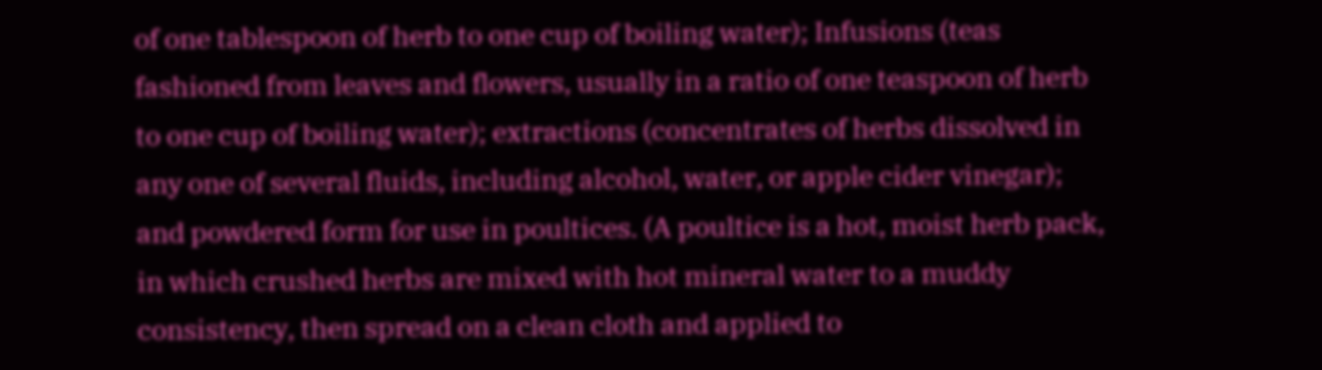of one tablespoon of herb to one cup of boiling water); Infusions (teas fashioned from leaves and flowers, usually in a ratio of one teaspoon of herb to one cup of boiling water); extractions (concentrates of herbs dissolved in any one of several fluids, including alcohol, water, or apple cider vinegar); and powdered form for use in poultices. (A poultice is a hot, moist herb pack, in which crushed herbs are mixed with hot mineral water to a muddy consistency, then spread on a clean cloth and applied to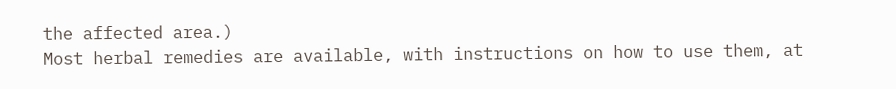the affected area.)
Most herbal remedies are available, with instructions on how to use them, at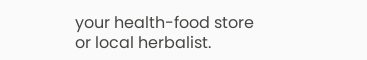your health-food store or local herbalist.